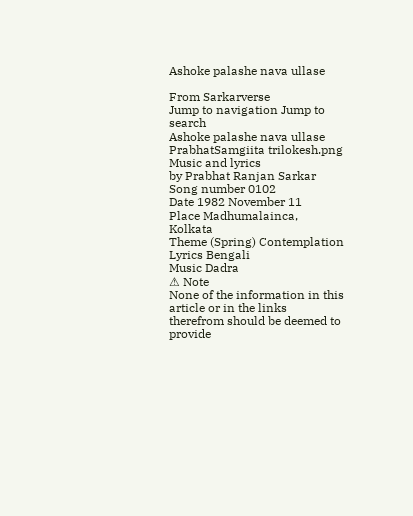Ashoke palashe nava ullase

From Sarkarverse
Jump to navigation Jump to search
Ashoke palashe nava ullase
PrabhatSamgiita trilokesh.png
Music and lyrics
by Prabhat Ranjan Sarkar
Song number 0102
Date 1982 November 11
Place Madhumalainca, Kolkata
Theme (Spring) Contemplation
Lyrics Bengali
Music Dadra
⚠ Note
None of the information in this article or in the links therefrom should be deemed to provide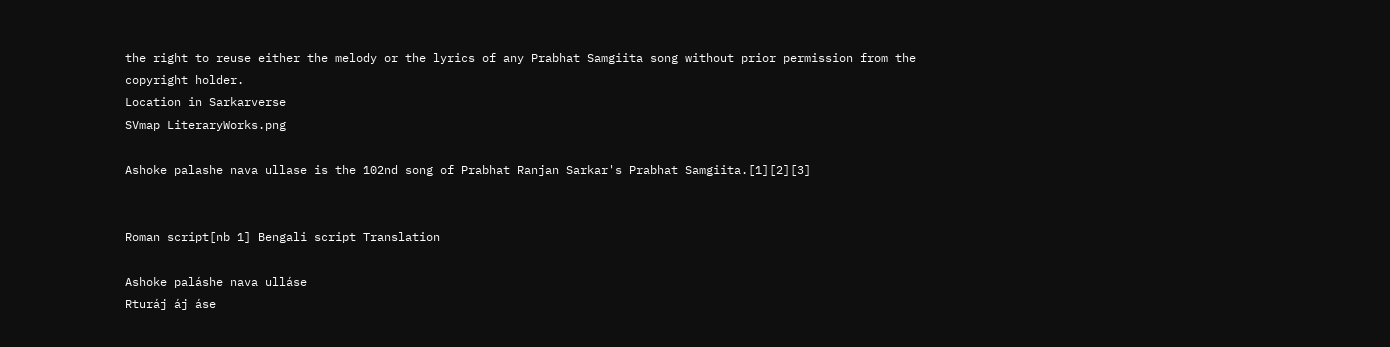the right to reuse either the melody or the lyrics of any Prabhat Samgiita song without prior permission from the copyright holder.
Location in Sarkarverse
SVmap LiteraryWorks.png

Ashoke palashe nava ullase is the 102nd song of Prabhat Ranjan Sarkar's Prabhat Samgiita.[1][2][3]


Roman script[nb 1] Bengali script Translation

Ashoke paláshe nava ulláse
Rturáj áj áse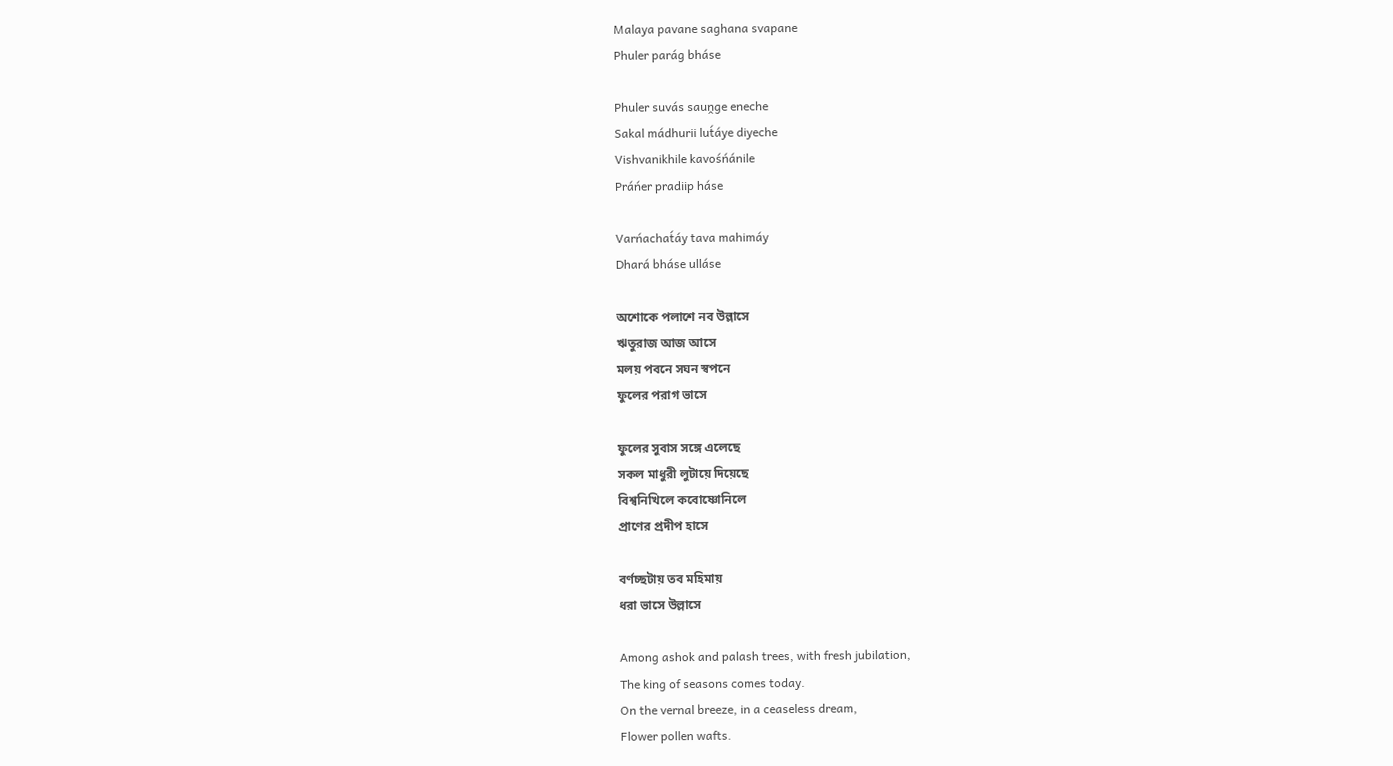Malaya pavane saghana svapane
Phuler parág bháse

Phuler suvás sauṋge eneche
Sakal mádhurii lut́áye diyeche
Vishvanikhile kavośńánile
Práńer pradiip háse

Varńachat́áy tava mahimáy
Dhará bháse ulláse

অশোকে পলাশে নব উল্লাসে
ঋতুরাজ আজ আসে
মলয় পবনে সঘন স্বপনে
ফুলের পরাগ ভাসে

ফুলের সুবাস সঙ্গে এলেছে
সকল মাধুরী লুটায়ে দিয়েছে
বিশ্বনিখিলে কবোষ্ণোনিলে
প্রাণের প্রদীপ হাসে

বর্ণচ্ছটায় তব মহিমায়
ধরা ভাসে উল্লাসে

Among ashok and palash trees, with fresh jubilation,
The king of seasons comes today.
On the vernal breeze, in a ceaseless dream,
Flower pollen wafts.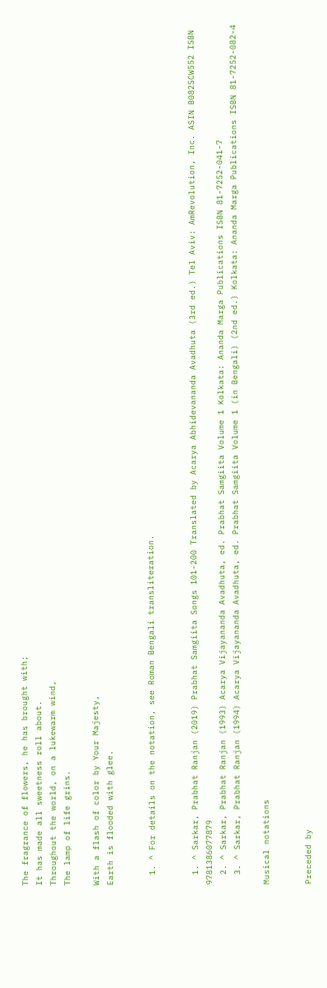The fragrance of flowers, he has brought with;
It has made all sweetness roll about.
Throughout the world, on a lukewarm wind,
The lamp of life grins.

With a flash of color by Your Majesty,
Earth is flooded with glee.


  1. ^ For details on the notation, see Roman Bengali transliteration.


  1. ^ Sarkar, Prabhat Ranjan (2019) Prabhat Samgiita Songs 101-200 Translated by Acarya Abhidevananda Avadhuta (3rd ed.) Tel Aviv: AmRevolution, Inc. ASIN B082SCW552 ISBN 9781386077879
  2. ^ Sarkar, Prabhat Ranjan (1993) Acarya Vijayananda Avadhuta, ed. Prabhat Samgiita Volume 1 Kolkata: Ananda Marga Publications ISBN 81-7252-041-7
  3. ^ Sarkar, Prabhat Ranjan (1994) Acarya Vijayananda Avadhuta, ed. Prabhat Samgiita Volume 1 (in Bengali) (2nd ed.) Kolkata: Ananda Marga Publications ISBN 81-7252-082-4

Musical notations


Preceded by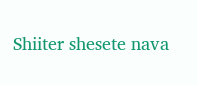Shiiter shesete nava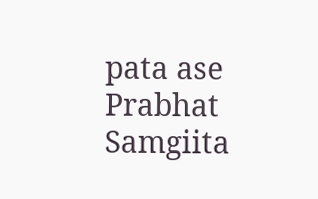pata ase
Prabhat Samgiita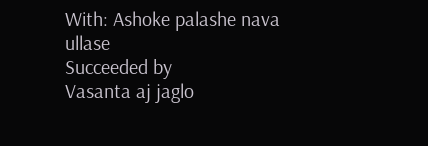With: Ashoke palashe nava ullase
Succeeded by
Vasanta aj jaglo